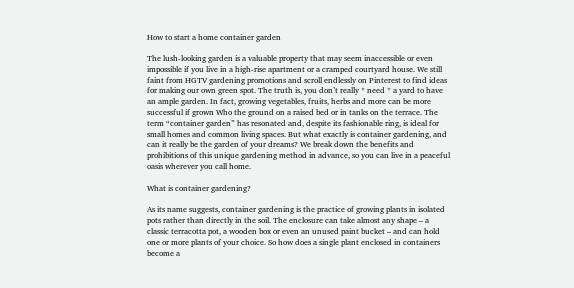How to start a home container garden

The lush-looking garden is a valuable property that may seem inaccessible or even impossible if you live in a high-rise apartment or a cramped courtyard house. We still faint from HGTV gardening promotions and scroll endlessly on Pinterest to find ideas for making our own green spot. The truth is, you don’t really * need * a yard to have an ample garden. In fact, growing vegetables, fruits, herbs and more can be more successful if grown Who the ground on a raised bed or in tanks on the terrace. The term “container garden” has resonated and, despite its fashionable ring, is ideal for small homes and common living spaces. But what exactly is container gardening, and can it really be the garden of your dreams? We break down the benefits and prohibitions of this unique gardening method in advance, so you can live in a peaceful oasis wherever you call home.

What is container gardening?

As its name suggests, container gardening is the practice of growing plants in isolated pots rather than directly in the soil. The enclosure can take almost any shape – a classic terracotta pot, a wooden box or even an unused paint bucket – and can hold one or more plants of your choice. So how does a single plant enclosed in containers become a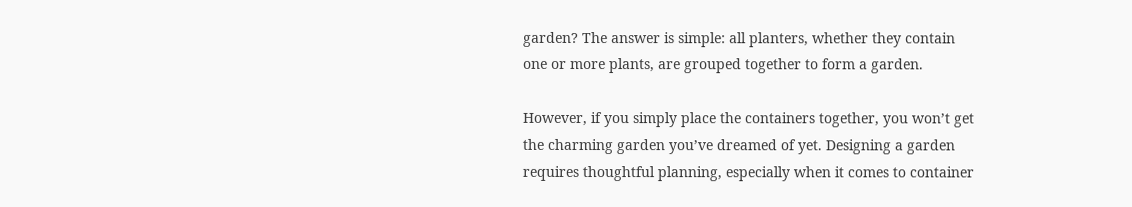garden? The answer is simple: all planters, whether they contain one or more plants, are grouped together to form a garden.

However, if you simply place the containers together, you won’t get the charming garden you’ve dreamed of yet. Designing a garden requires thoughtful planning, especially when it comes to container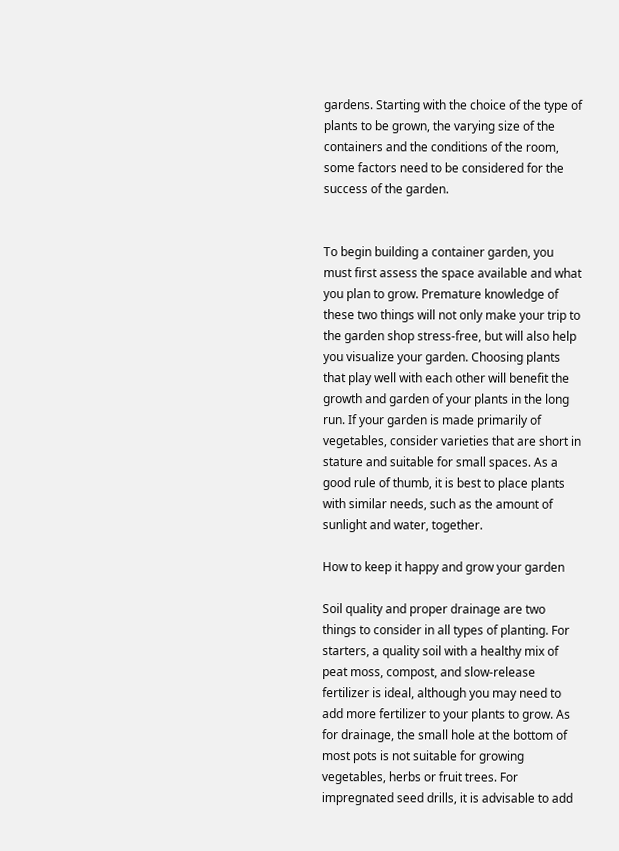gardens. Starting with the choice of the type of plants to be grown, the varying size of the containers and the conditions of the room, some factors need to be considered for the success of the garden.


To begin building a container garden, you must first assess the space available and what you plan to grow. Premature knowledge of these two things will not only make your trip to the garden shop stress-free, but will also help you visualize your garden. Choosing plants that play well with each other will benefit the growth and garden of your plants in the long run. If your garden is made primarily of vegetables, consider varieties that are short in stature and suitable for small spaces. As a good rule of thumb, it is best to place plants with similar needs, such as the amount of sunlight and water, together.

How to keep it happy and grow your garden

Soil quality and proper drainage are two things to consider in all types of planting. For starters, a quality soil with a healthy mix of peat moss, compost, and slow-release fertilizer is ideal, although you may need to add more fertilizer to your plants to grow. As for drainage, the small hole at the bottom of most pots is not suitable for growing vegetables, herbs or fruit trees. For impregnated seed drills, it is advisable to add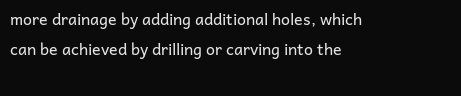more drainage by adding additional holes, which can be achieved by drilling or carving into the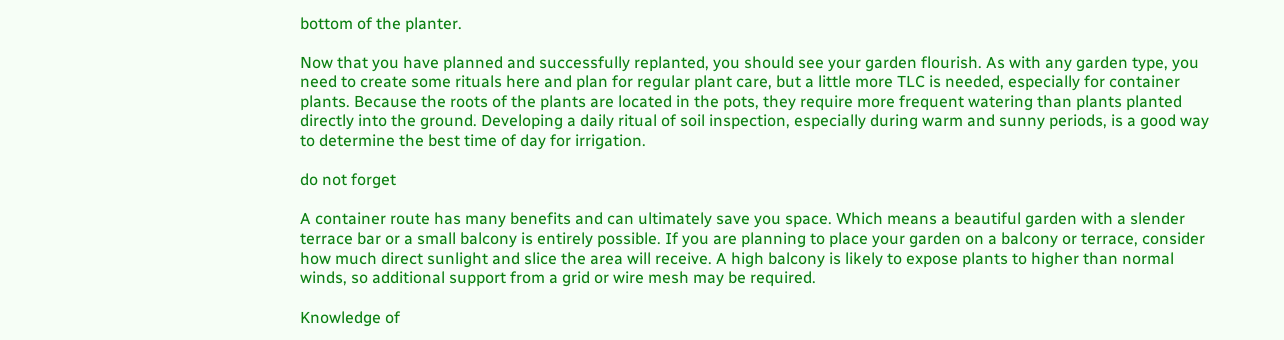bottom of the planter.

Now that you have planned and successfully replanted, you should see your garden flourish. As with any garden type, you need to create some rituals here and plan for regular plant care, but a little more TLC is needed, especially for container plants. Because the roots of the plants are located in the pots, they require more frequent watering than plants planted directly into the ground. Developing a daily ritual of soil inspection, especially during warm and sunny periods, is a good way to determine the best time of day for irrigation.

do not forget

A container route has many benefits and can ultimately save you space. Which means a beautiful garden with a slender terrace bar or a small balcony is entirely possible. If you are planning to place your garden on a balcony or terrace, consider how much direct sunlight and slice the area will receive. A high balcony is likely to expose plants to higher than normal winds, so additional support from a grid or wire mesh may be required.

Knowledge of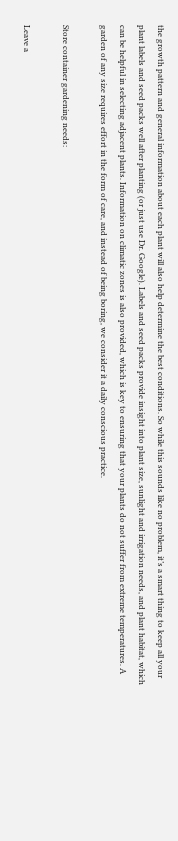the growth pattern and general information about each plant will also help determine the best conditions. So while this sounds like no problem, it’s a smart thing to keep all your plant labels and seed packs well after planting (or just use Dr. Google). Labels and seed packs provide insight into plant size, sunlight and irrigation needs, and plant habitat, which can be helpful in selecting adjacent plants. Information on climatic zones is also provided, which is key to ensuring that your plants do not suffer from extreme temperatures. A garden of any size requires effort in the form of care, and instead of being boring, we consider it a daily conscious practice.

Store container gardening needs:

Leave a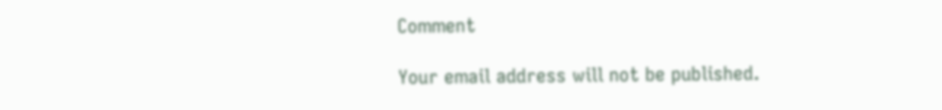Comment

Your email address will not be published.